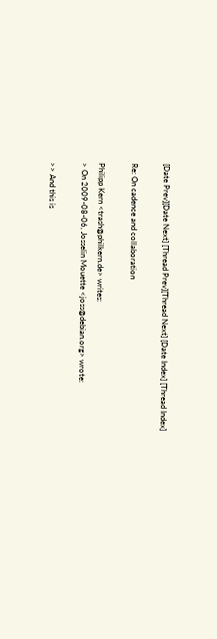[Date Prev][Date Next] [Thread Prev][Thread Next] [Date Index] [Thread Index]

Re: On cadence and collaboration

Philipp Kern <trash@philkern.de> writes:
> On 2009-08-06, Josselin Mouette <joss@debian.org> wrote:

>> And this is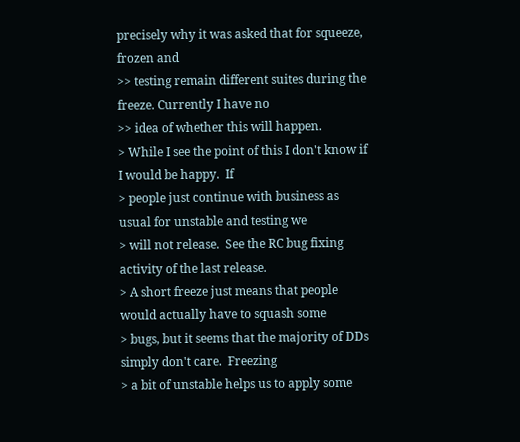precisely why it was asked that for squeeze, frozen and
>> testing remain different suites during the freeze. Currently I have no
>> idea of whether this will happen.
> While I see the point of this I don't know if I would be happy.  If
> people just continue with business as usual for unstable and testing we
> will not release.  See the RC bug fixing activity of the last release.
> A short freeze just means that people would actually have to squash some
> bugs, but it seems that the majority of DDs simply don't care.  Freezing
> a bit of unstable helps us to apply some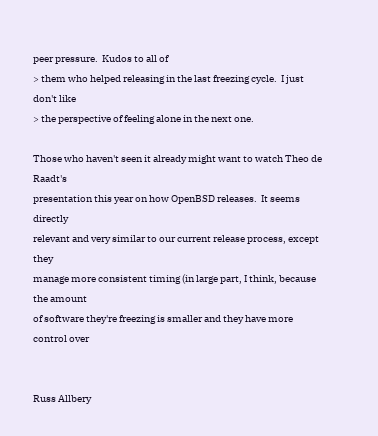peer pressure.  Kudos to all of
> them who helped releasing in the last freezing cycle.  I just don't like
> the perspective of feeling alone in the next one.

Those who haven't seen it already might want to watch Theo de Raadt's
presentation this year on how OpenBSD releases.  It seems directly
relevant and very similar to our current release process, except they
manage more consistent timing (in large part, I think, because the amount
of software they're freezing is smaller and they have more control over


Russ Allbery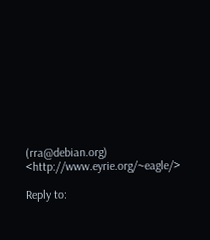(rra@debian.org)               <http://www.eyrie.org/~eagle/>

Reply to: